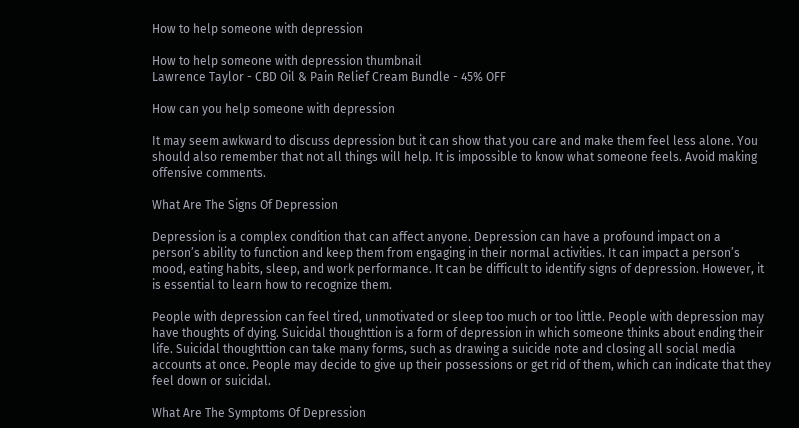How to help someone with depression

How to help someone with depression thumbnail
Lawrence Taylor - CBD Oil & Pain Relief Cream Bundle - 45% OFF

How can you help someone with depression

It may seem awkward to discuss depression but it can show that you care and make them feel less alone. You should also remember that not all things will help. It is impossible to know what someone feels. Avoid making offensive comments.

What Are The Signs Of Depression

Depression is a complex condition that can affect anyone. Depression can have a profound impact on a person’s ability to function and keep them from engaging in their normal activities. It can impact a person’s mood, eating habits, sleep, and work performance. It can be difficult to identify signs of depression. However, it is essential to learn how to recognize them.

People with depression can feel tired, unmotivated or sleep too much or too little. People with depression may have thoughts of dying. Suicidal thoughttion is a form of depression in which someone thinks about ending their life. Suicidal thoughttion can take many forms, such as drawing a suicide note and closing all social media accounts at once. People may decide to give up their possessions or get rid of them, which can indicate that they feel down or suicidal.

What Are The Symptoms Of Depression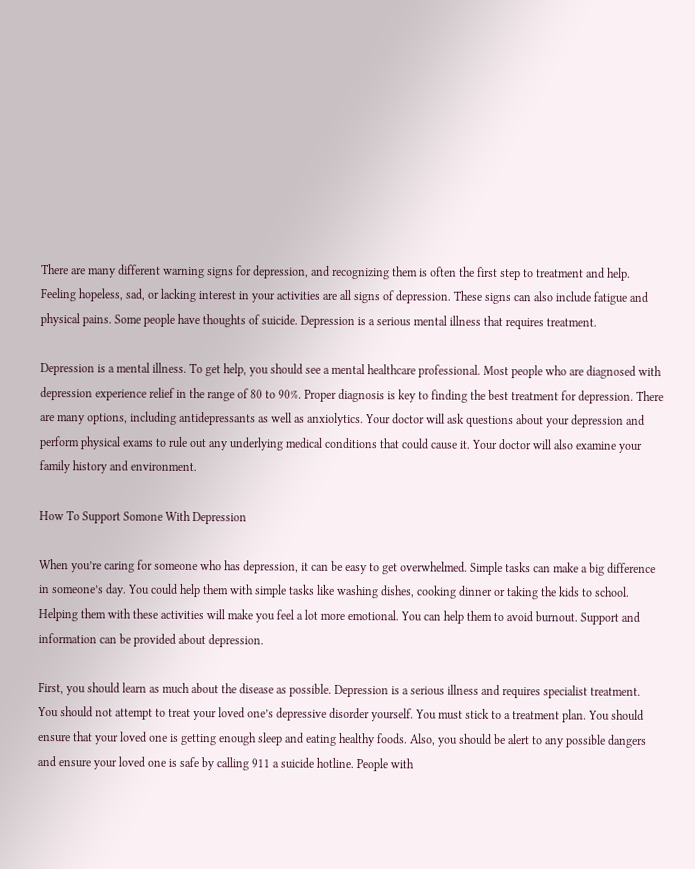There are many different warning signs for depression, and recognizing them is often the first step to treatment and help. Feeling hopeless, sad, or lacking interest in your activities are all signs of depression. These signs can also include fatigue and physical pains. Some people have thoughts of suicide. Depression is a serious mental illness that requires treatment.

Depression is a mental illness. To get help, you should see a mental healthcare professional. Most people who are diagnosed with depression experience relief in the range of 80 to 90%. Proper diagnosis is key to finding the best treatment for depression. There are many options, including antidepressants as well as anxiolytics. Your doctor will ask questions about your depression and perform physical exams to rule out any underlying medical conditions that could cause it. Your doctor will also examine your family history and environment.

How To Support Somone With Depression

When you’re caring for someone who has depression, it can be easy to get overwhelmed. Simple tasks can make a big difference in someone’s day. You could help them with simple tasks like washing dishes, cooking dinner or taking the kids to school. Helping them with these activities will make you feel a lot more emotional. You can help them to avoid burnout. Support and information can be provided about depression.

First, you should learn as much about the disease as possible. Depression is a serious illness and requires specialist treatment. You should not attempt to treat your loved one’s depressive disorder yourself. You must stick to a treatment plan. You should ensure that your loved one is getting enough sleep and eating healthy foods. Also, you should be alert to any possible dangers and ensure your loved one is safe by calling 911 a suicide hotline. People with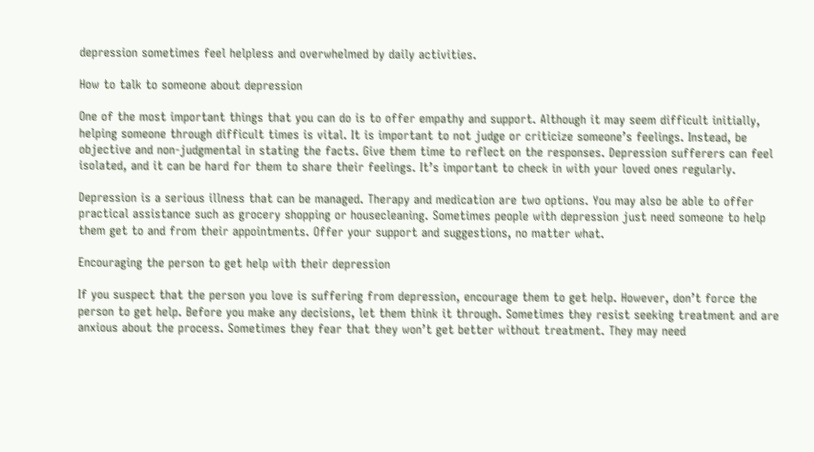depression sometimes feel helpless and overwhelmed by daily activities.

How to talk to someone about depression

One of the most important things that you can do is to offer empathy and support. Although it may seem difficult initially, helping someone through difficult times is vital. It is important to not judge or criticize someone’s feelings. Instead, be objective and non-judgmental in stating the facts. Give them time to reflect on the responses. Depression sufferers can feel isolated, and it can be hard for them to share their feelings. It’s important to check in with your loved ones regularly.

Depression is a serious illness that can be managed. Therapy and medication are two options. You may also be able to offer practical assistance such as grocery shopping or housecleaning. Sometimes people with depression just need someone to help them get to and from their appointments. Offer your support and suggestions, no matter what.

Encouraging the person to get help with their depression

If you suspect that the person you love is suffering from depression, encourage them to get help. However, don’t force the person to get help. Before you make any decisions, let them think it through. Sometimes they resist seeking treatment and are anxious about the process. Sometimes they fear that they won’t get better without treatment. They may need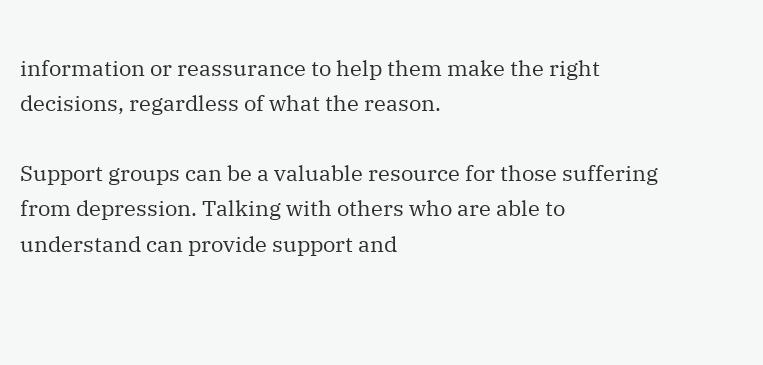information or reassurance to help them make the right decisions, regardless of what the reason.

Support groups can be a valuable resource for those suffering from depression. Talking with others who are able to understand can provide support and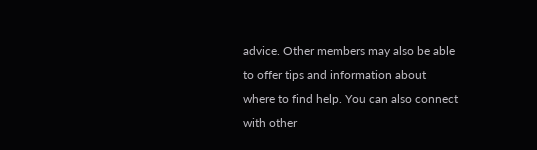advice. Other members may also be able to offer tips and information about where to find help. You can also connect with other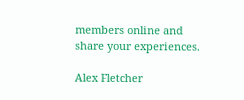members online and share your experiences.

Alex Fletcher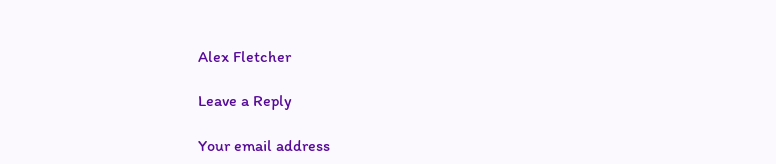Alex Fletcher

Leave a Reply

Your email address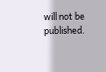will not be published.